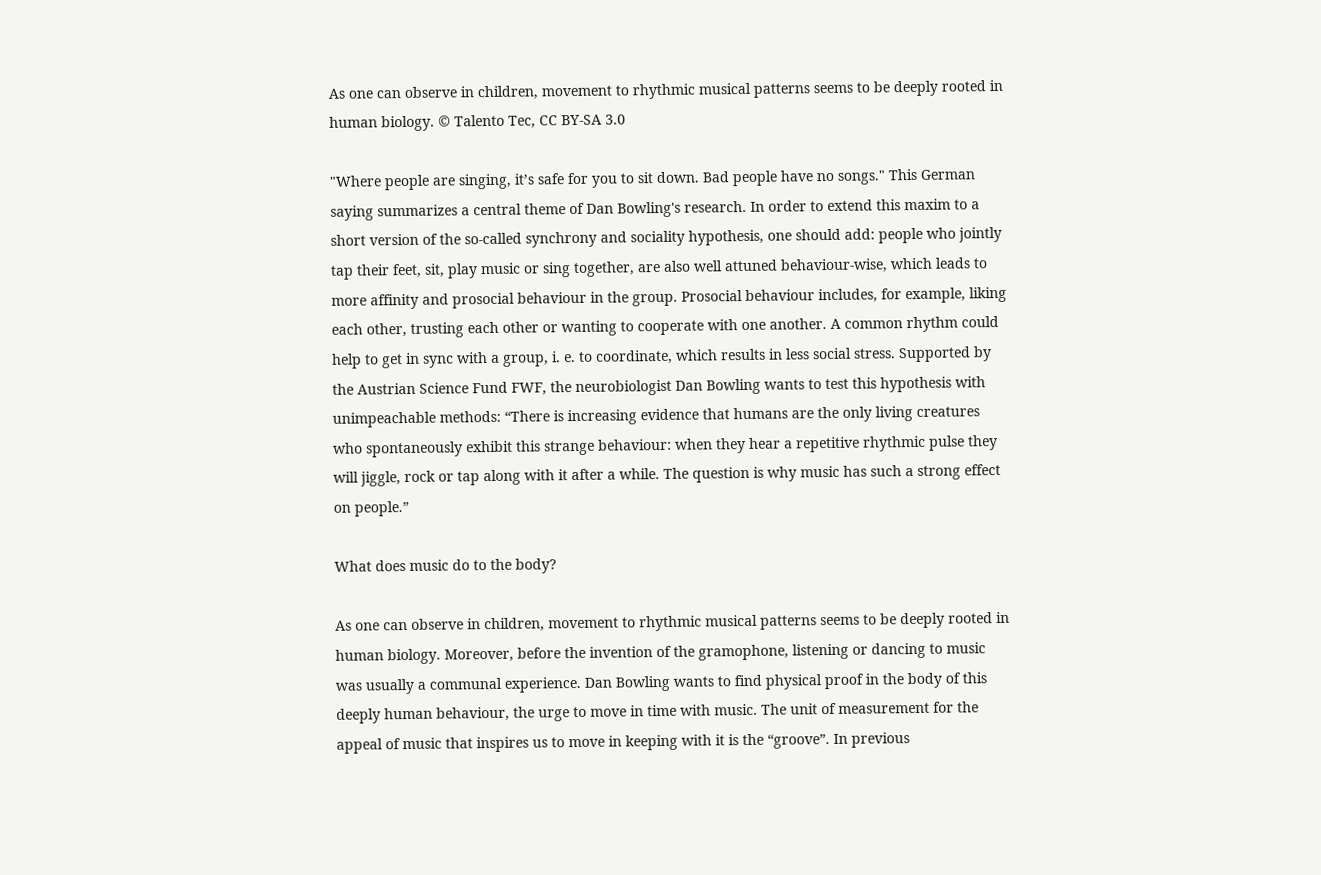As one can observe in children, movement to rhythmic musical patterns seems to be deeply rooted in human biology. © Talento Tec, CC BY-SA 3.0

"Where people are singing, it’s safe for you to sit down. Bad people have no songs." This German saying summarizes a central theme of Dan Bowling's research. In order to extend this maxim to a short version of the so-called synchrony and sociality hypothesis, one should add: people who jointly tap their feet, sit, play music or sing together, are also well attuned behaviour-wise, which leads to more affinity and prosocial behaviour in the group. Prosocial behaviour includes, for example, liking each other, trusting each other or wanting to cooperate with one another. A common rhythm could help to get in sync with a group, i. e. to coordinate, which results in less social stress. Supported by the Austrian Science Fund FWF, the neurobiologist Dan Bowling wants to test this hypothesis with unimpeachable methods: “There is increasing evidence that humans are the only living creatures who spontaneously exhibit this strange behaviour: when they hear a repetitive rhythmic pulse they will jiggle, rock or tap along with it after a while. The question is why music has such a strong effect on people.”

What does music do to the body?

As one can observe in children, movement to rhythmic musical patterns seems to be deeply rooted in human biology. Moreover, before the invention of the gramophone, listening or dancing to music was usually a communal experience. Dan Bowling wants to find physical proof in the body of this deeply human behaviour, the urge to move in time with music. The unit of measurement for the appeal of music that inspires us to move in keeping with it is the “groove”. In previous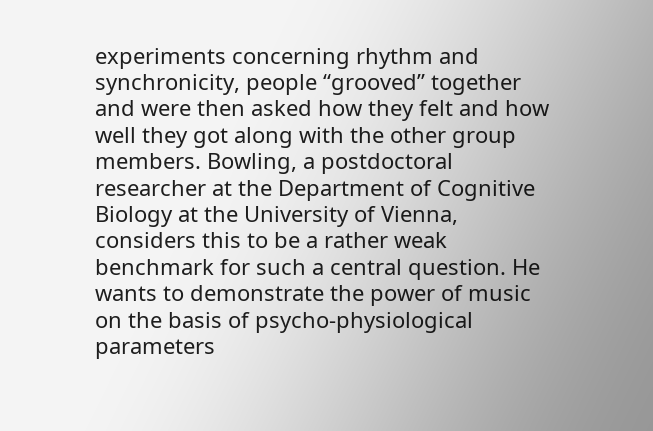experiments concerning rhythm and synchronicity, people “grooved” together and were then asked how they felt and how well they got along with the other group members. Bowling, a postdoctoral researcher at the Department of Cognitive Biology at the University of Vienna, considers this to be a rather weak benchmark for such a central question. He wants to demonstrate the power of music on the basis of psycho-physiological parameters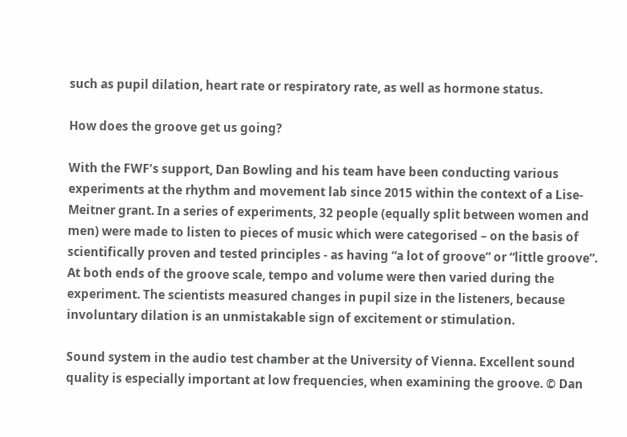such as pupil dilation, heart rate or respiratory rate, as well as hormone status.

How does the groove get us going?

With the FWF’s support, Dan Bowling and his team have been conducting various experiments at the rhythm and movement lab since 2015 within the context of a Lise-Meitner grant. In a series of experiments, 32 people (equally split between women and men) were made to listen to pieces of music which were categorised – on the basis of scientifically proven and tested principles - as having “a lot of groove” or “little groove”. At both ends of the groove scale, tempo and volume were then varied during the experiment. The scientists measured changes in pupil size in the listeners, because involuntary dilation is an unmistakable sign of excitement or stimulation.

Sound system in the audio test chamber at the University of Vienna. Excellent sound quality is especially important at low frequencies, when examining the groove. © Dan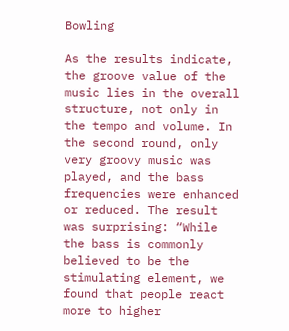Bowling

As the results indicate, the groove value of the music lies in the overall structure, not only in the tempo and volume. In the second round, only very groovy music was played, and the bass frequencies were enhanced or reduced. The result was surprising: “While the bass is commonly believed to be the stimulating element, we found that people react more to higher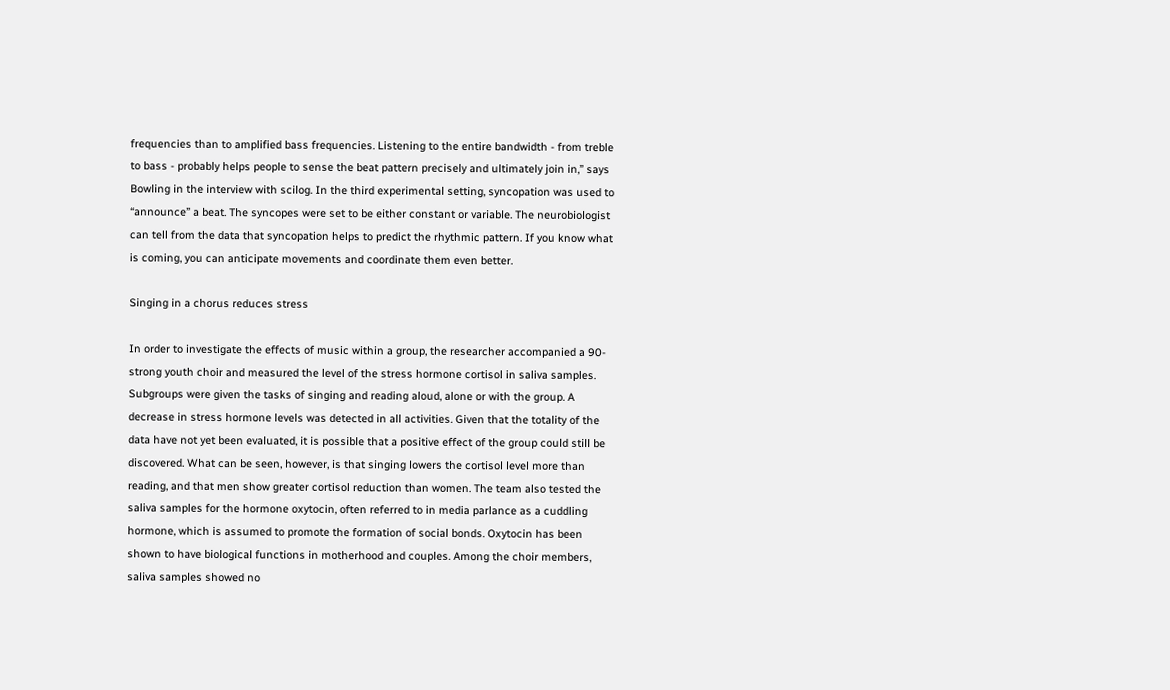frequencies than to amplified bass frequencies. Listening to the entire bandwidth - from treble to bass - probably helps people to sense the beat pattern precisely and ultimately join in,” says Bowling in the interview with scilog. In the third experimental setting, syncopation was used to “announce” a beat. The syncopes were set to be either constant or variable. The neurobiologist can tell from the data that syncopation helps to predict the rhythmic pattern. If you know what is coming, you can anticipate movements and coordinate them even better.

Singing in a chorus reduces stress

In order to investigate the effects of music within a group, the researcher accompanied a 90-strong youth choir and measured the level of the stress hormone cortisol in saliva samples. Subgroups were given the tasks of singing and reading aloud, alone or with the group. A decrease in stress hormone levels was detected in all activities. Given that the totality of the data have not yet been evaluated, it is possible that a positive effect of the group could still be discovered. What can be seen, however, is that singing lowers the cortisol level more than reading, and that men show greater cortisol reduction than women. The team also tested the saliva samples for the hormone oxytocin, often referred to in media parlance as a cuddling hormone, which is assumed to promote the formation of social bonds. Oxytocin has been shown to have biological functions in motherhood and couples. Among the choir members, saliva samples showed no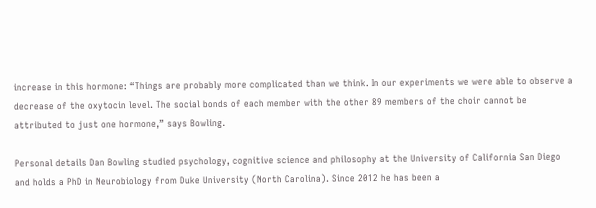increase in this hormone: “Things are probably more complicated than we think. In our experiments we were able to observe a decrease of the oxytocin level. The social bonds of each member with the other 89 members of the choir cannot be attributed to just one hormone,” says Bowling.

Personal details Dan Bowling studied psychology, cognitive science and philosophy at the University of California San Diego and holds a PhD in Neurobiology from Duke University (North Carolina). Since 2012 he has been a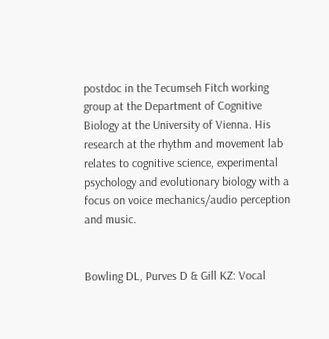postdoc in the Tecumseh Fitch working group at the Department of Cognitive Biology at the University of Vienna. His research at the rhythm and movement lab relates to cognitive science, experimental psychology and evolutionary biology with a focus on voice mechanics/audio perception and music.


Bowling DL, Purves D & Gill KZ: Vocal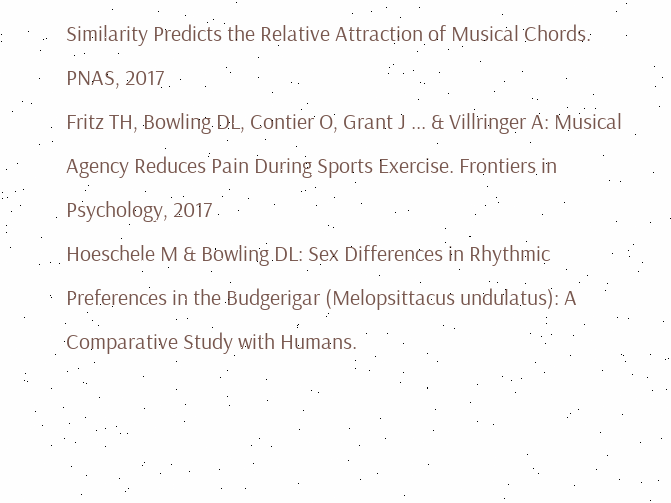Similarity Predicts the Relative Attraction of Musical Chords. PNAS, 2017
Fritz TH, Bowling DL, Contier O, Grant J ... & Villringer A: Musical Agency Reduces Pain During Sports Exercise. Frontiers in Psychology, 2017
Hoeschele M & Bowling DL: Sex Differences in Rhythmic Preferences in the Budgerigar (Melopsittacus undulatus): A Comparative Study with Humans.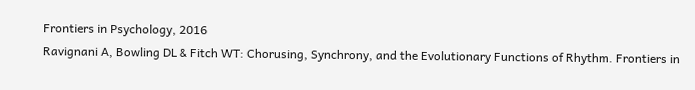Frontiers in Psychology, 2016
Ravignani A, Bowling DL & Fitch WT: Chorusing, Synchrony, and the Evolutionary Functions of Rhythm. Frontiers in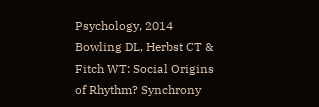Psychology, 2014
Bowling DL, Herbst CT & Fitch WT: Social Origins of Rhythm? Synchrony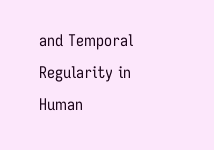and Temporal Regularity in Human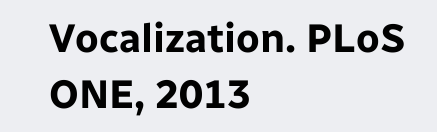Vocalization. PLoS ONE, 2013